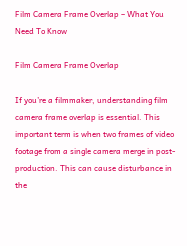Film Camera Frame Overlap – What You Need To Know

Film Camera Frame Overlap

If you’re a filmmaker, understanding film camera frame overlap is essential. This important term is when two frames of video footage from a single camera merge in post-production. This can cause disturbance in the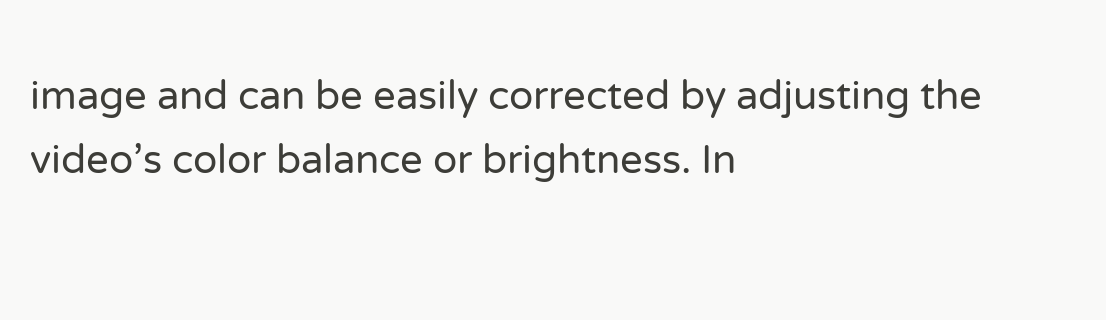image and can be easily corrected by adjusting the video’s color balance or brightness. In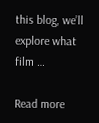this blog, we’ll explore what film …

Read more